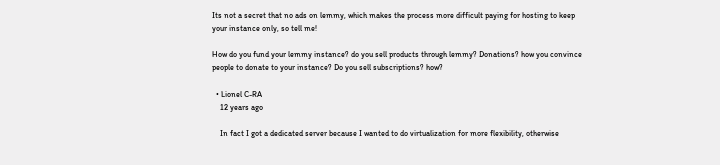Its not a secret that no ads on lemmy, which makes the process more difficult paying for hosting to keep your instance only, so tell me!

How do you fund your lemmy instance? do you sell products through lemmy? Donations? how you convince people to donate to your instance? Do you sell subscriptions? how?

  • Lionel C-RA
    12 years ago

    In fact I got a dedicated server because I wanted to do virtualization for more flexibility, otherwise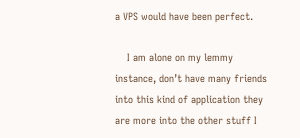a VPS would have been perfect.

    I am alone on my lemmy instance, don’t have many friends into this kind of application they are more into the other stuff I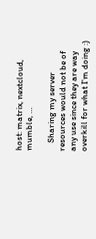host: matrix, nextcloud, mumble, …

    Sharing my server resources would not be of any use since they are way overkill for what I’m doing :)